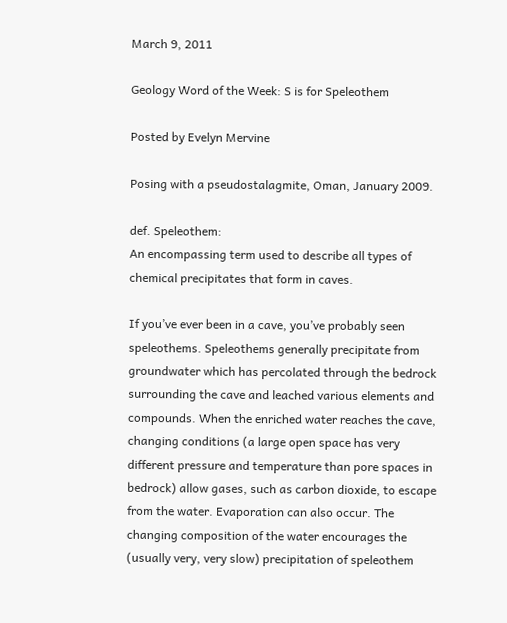March 9, 2011

Geology Word of the Week: S is for Speleothem

Posted by Evelyn Mervine

Posing with a pseudostalagmite, Oman, January 2009.

def. Speleothem:
An encompassing term used to describe all types of chemical precipitates that form in caves.

If you’ve ever been in a cave, you’ve probably seen speleothems. Speleothems generally precipitate from groundwater which has percolated through the bedrock surrounding the cave and leached various elements and compounds. When the enriched water reaches the cave, changing conditions (a large open space has very different pressure and temperature than pore spaces in bedrock) allow gases, such as carbon dioxide, to escape from the water. Evaporation can also occur. The changing composition of the water encourages the (usually very, very slow) precipitation of speleothem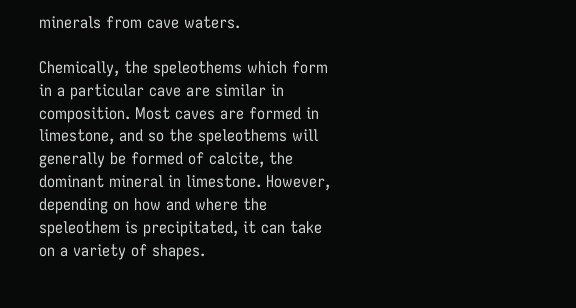minerals from cave waters.

Chemically, the speleothems which form in a particular cave are similar in composition. Most caves are formed in limestone, and so the speleothems will generally be formed of calcite, the dominant mineral in limestone. However, depending on how and where the speleothem is precipitated, it can take on a variety of shapes.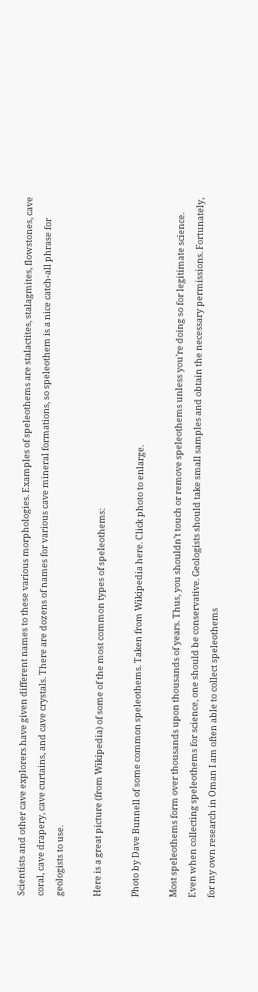Scientists and other cave explorers have given different names to these various morphologies. Examples of speleothems are stalactites, stalagmites, flowstones, cave coral, cave drapery, cave curtains, and cave crystals. There are dozens of names for various cave mineral formations, so speleothem is a nice catch-all phrase for geologists to use.

Here is a great picture (from Wikipedia) of some of the most common types of speleothems:

Photo by Dave Bunnell of some common speleothems. Taken from Wikipedia here. Click photo to enlarge.

Most speleothems form over thousands upon thousands of years. Thus, you shouldn’t touch or remove speleothems unless you’re doing so for legitimate science. Even when collecting speleothems for science, one should be conservative. Geologists should take small samples and obtain the necessary permissions. Fortunately, for my own research in Oman I am often able to collect speleothems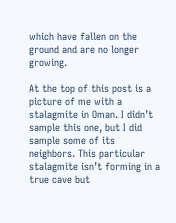which have fallen on the ground and are no longer growing.

At the top of this post is a picture of me with a stalagmite in Oman. I didn’t sample this one, but I did sample some of its neighbors. This particular stalagmite isn’t forming in a true cave but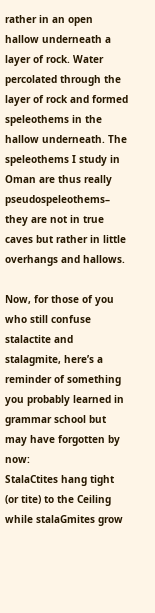rather in an open hallow underneath a layer of rock. Water percolated through the layer of rock and formed speleothems in the hallow underneath. The speleothems I study in Oman are thus really pseudospeleothems– they are not in true caves but rather in little overhangs and hallows.

Now, for those of you who still confuse stalactite and stalagmite, here’s a reminder of something you probably learned in grammar school but may have forgotten by now:
StalaCtites hang tight (or tite) to the Ceiling while stalaGmites grow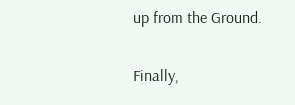up from the Ground.

Finally,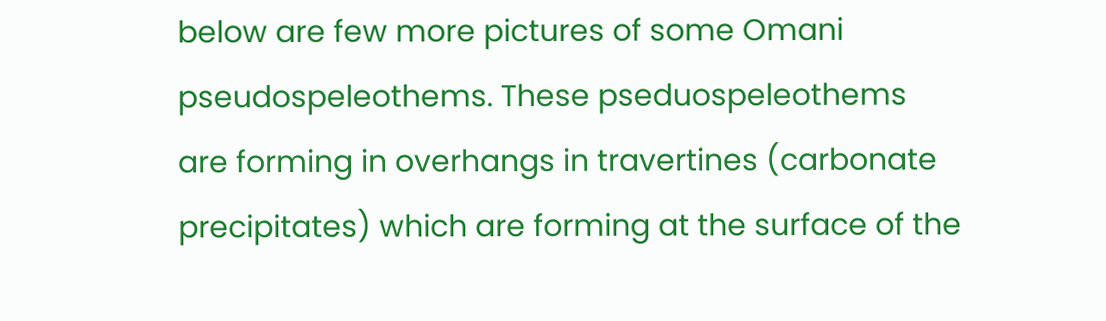below are few more pictures of some Omani pseudospeleothems. These pseduospeleothems are forming in overhangs in travertines (carbonate precipitates) which are forming at the surface of the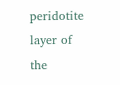peridotite layer of the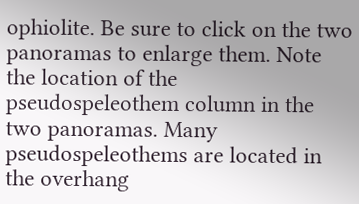ophiolite. Be sure to click on the two panoramas to enlarge them. Note the location of the pseudospeleothem column in the two panoramas. Many pseudospeleothems are located in the overhang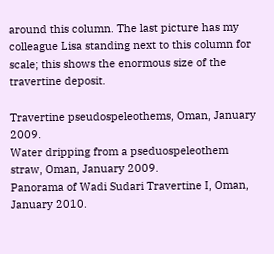around this column. The last picture has my colleague Lisa standing next to this column for scale; this shows the enormous size of the travertine deposit.

Travertine pseudospeleothems, Oman, January 2009.
Water dripping from a pseduospeleothem straw, Oman, January 2009.
Panorama of Wadi Sudari Travertine I, Oman, January 2010.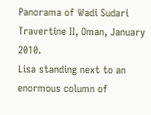Panorama of Wadi Sudari Travertine II, Oman, January 2010.
Lisa standing next to an enormous column of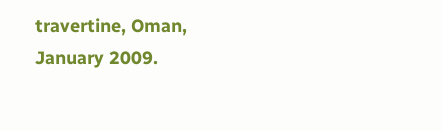travertine, Oman, January 2009.